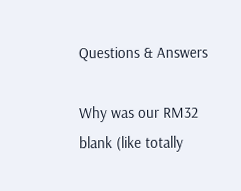Questions & Answers

Why was our RM32 blank (like totally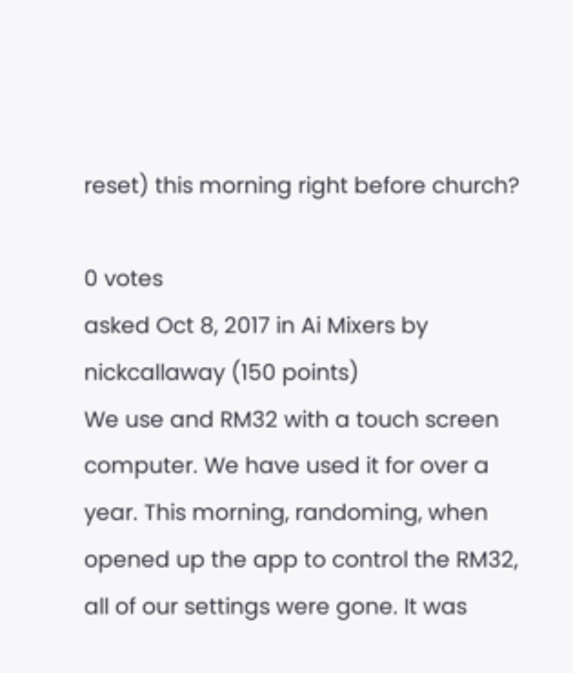reset) this morning right before church?

0 votes
asked Oct 8, 2017 in Ai Mixers by nickcallaway (150 points)
We use and RM32 with a touch screen computer. We have used it for over a year. This morning, randoming, when opened up the app to control the RM32, all of our settings were gone. It was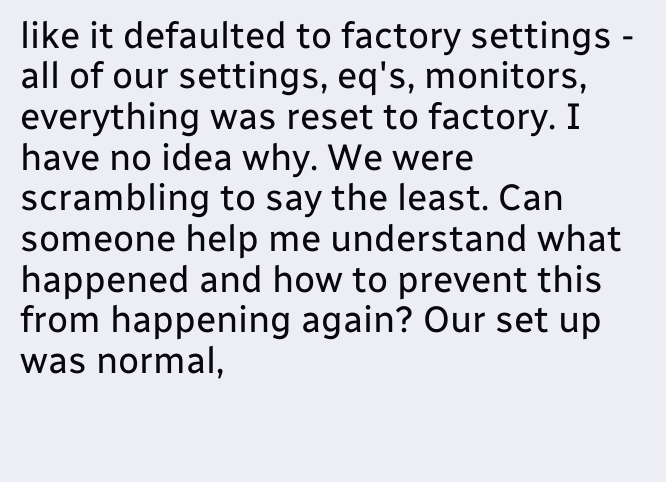like it defaulted to factory settings - all of our settings, eq's, monitors, everything was reset to factory. I have no idea why. We were scrambling to say the least. Can someone help me understand what happened and how to prevent this from happening again? Our set up was normal,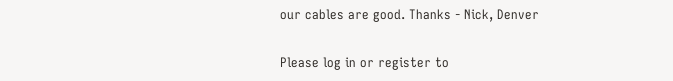our cables are good. Thanks - Nick, Denver

Please log in or register to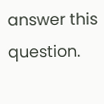answer this question.